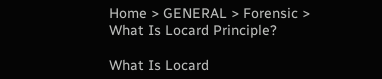Home > GENERAL > Forensic > What Is Locard Principle?

What Is Locard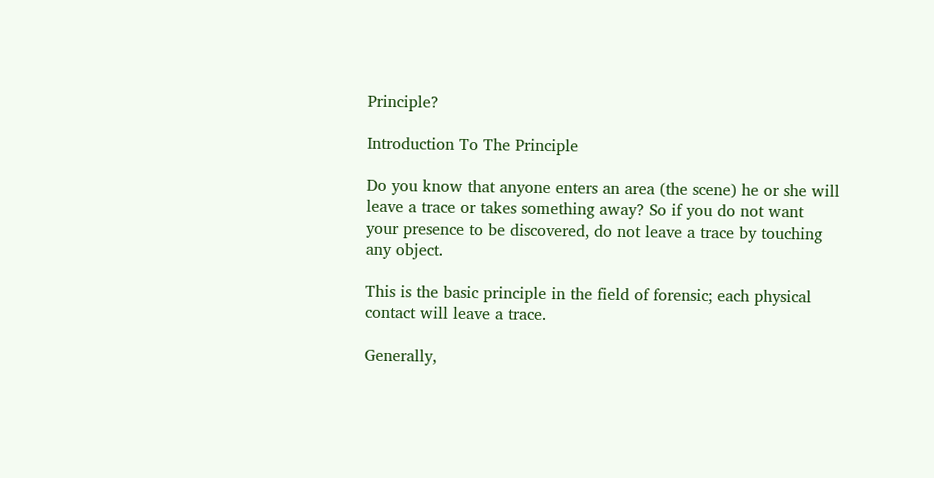Principle?

Introduction To The Principle

Do you know that anyone enters an area (the scene) he or she will leave a trace or takes something away? So if you do not want your presence to be discovered, do not leave a trace by touching any object.

This is the basic principle in the field of forensic; each physical contact will leave a trace.

Generally,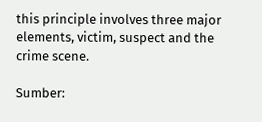this principle involves three major elements, victim, suspect and the crime scene.

Sumber: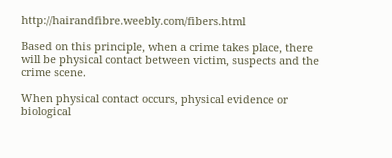http://hairandfibre.weebly.com/fibers.html

Based on this principle, when a crime takes place, there will be physical contact between victim, suspects and the crime scene.

When physical contact occurs, physical evidence or biological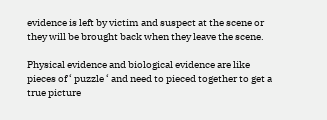evidence is left by victim and suspect at the scene or they will be brought back when they leave the scene.

Physical evidence and biological evidence are like pieces of ‘ puzzle ‘ and need to pieced together to get a true picture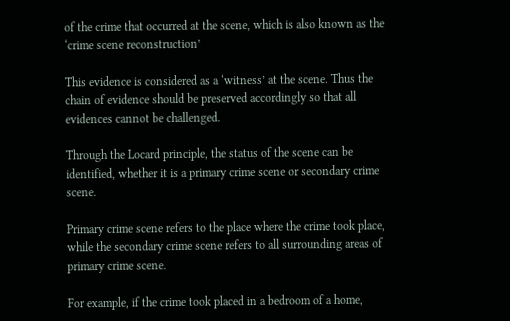of the crime that occurred at the scene, which is also known as the ‘crime scene reconstruction’

This evidence is considered as a ‘witness’ at the scene. Thus the chain of evidence should be preserved accordingly so that all evidences cannot be challenged.

Through the Locard principle, the status of the scene can be identified, whether it is a primary crime scene or secondary crime scene.

Primary crime scene refers to the place where the crime took place, while the secondary crime scene refers to all surrounding areas of primary crime scene.

For example, if the crime took placed in a bedroom of a home,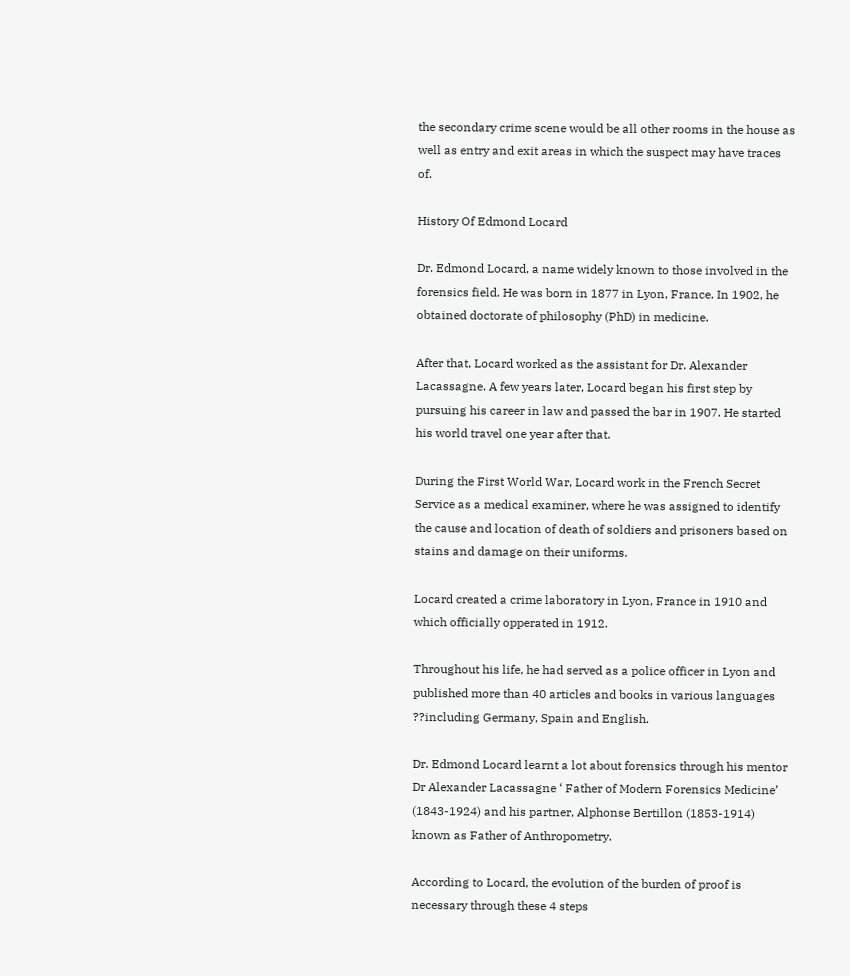the secondary crime scene would be all other rooms in the house as well as entry and exit areas in which the suspect may have traces of.

History Of Edmond Locard

Dr. Edmond Locard, a name widely known to those involved in the forensics field. He was born in 1877 in Lyon, France. In 1902, he obtained doctorate of philosophy (PhD) in medicine.

After that, Locard worked as the assistant for Dr. Alexander Lacassagne. A few years later, Locard began his first step by pursuing his career in law and passed the bar in 1907. He started his world travel one year after that.

During the First World War, Locard work in the French Secret Service as a medical examiner, where he was assigned to identify the cause and location of death of soldiers and prisoners based on stains and damage on their uniforms.

Locard created a crime laboratory in Lyon, France in 1910 and which officially opperated in 1912.

Throughout his life, he had served as a police officer in Lyon and published more than 40 articles and books in various languages ??including Germany, Spain and English.

Dr. Edmond Locard learnt a lot about forensics through his mentor Dr Alexander Lacassagne ‘ Father of Modern Forensics Medicine’ (1843-1924) and his partner, Alphonse Bertillon (1853-1914) known as Father of Anthropometry.

According to Locard, the evolution of the burden of proof is necessary through these 4 steps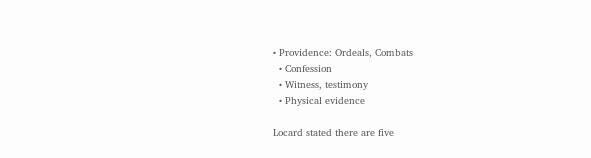• Providence: Ordeals, Combats
  • Confession
  • Witness, testimony
  • Physical evidence

Locard stated there are five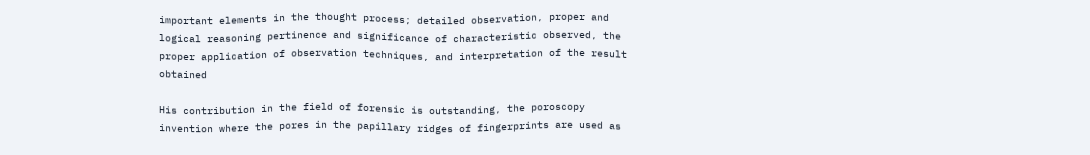important elements in the thought process; detailed observation, proper and logical reasoning pertinence and significance of characteristic observed, the proper application of observation techniques, and interpretation of the result obtained

His contribution in the field of forensic is outstanding, the poroscopy invention where the pores in the papillary ridges of fingerprints are used as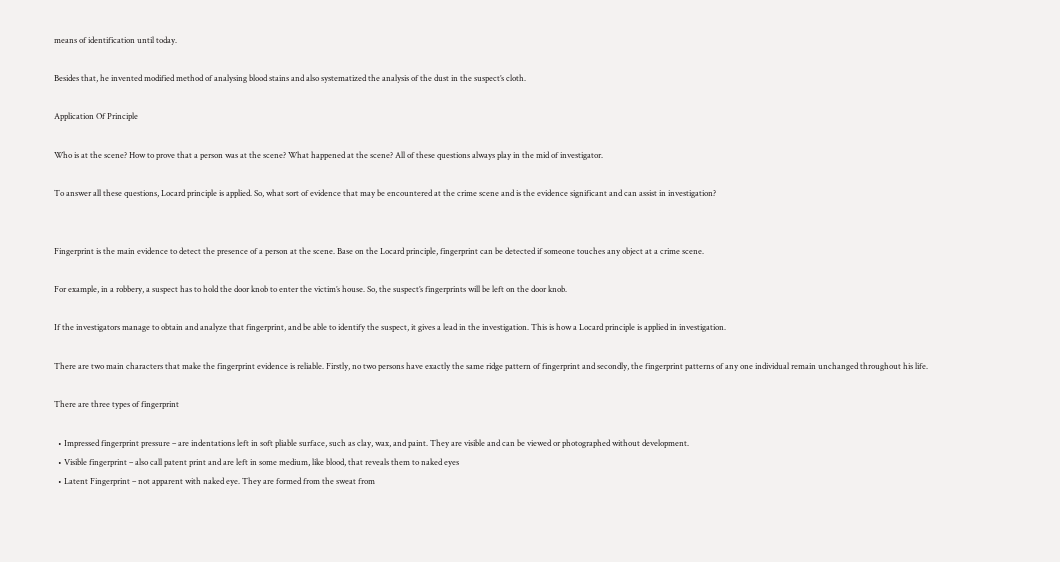means of identification until today.

Besides that, he invented modified method of analysing blood stains and also systematized the analysis of the dust in the suspect’s cloth.

Application Of Principle

Who is at the scene? How to prove that a person was at the scene? What happened at the scene? All of these questions always play in the mid of investigator.

To answer all these questions, Locard principle is applied. So, what sort of evidence that may be encountered at the crime scene and is the evidence significant and can assist in investigation?


Fingerprint is the main evidence to detect the presence of a person at the scene. Base on the Locard principle, fingerprint can be detected if someone touches any object at a crime scene.

For example, in a robbery, a suspect has to hold the door knob to enter the victim’s house. So, the suspect’s fingerprints will be left on the door knob.

If the investigators manage to obtain and analyze that fingerprint, and be able to identify the suspect, it gives a lead in the investigation. This is how a Locard principle is applied in investigation.

There are two main characters that make the fingerprint evidence is reliable. Firstly, no two persons have exactly the same ridge pattern of fingerprint and secondly, the fingerprint patterns of any one individual remain unchanged throughout his life.

There are three types of fingerprint

  • Impressed fingerprint pressure – are indentations left in soft pliable surface, such as clay, wax, and paint. They are visible and can be viewed or photographed without development.
  • Visible fingerprint – also call patent print and are left in some medium, like blood, that reveals them to naked eyes
  • Latent Fingerprint – not apparent with naked eye. They are formed from the sweat from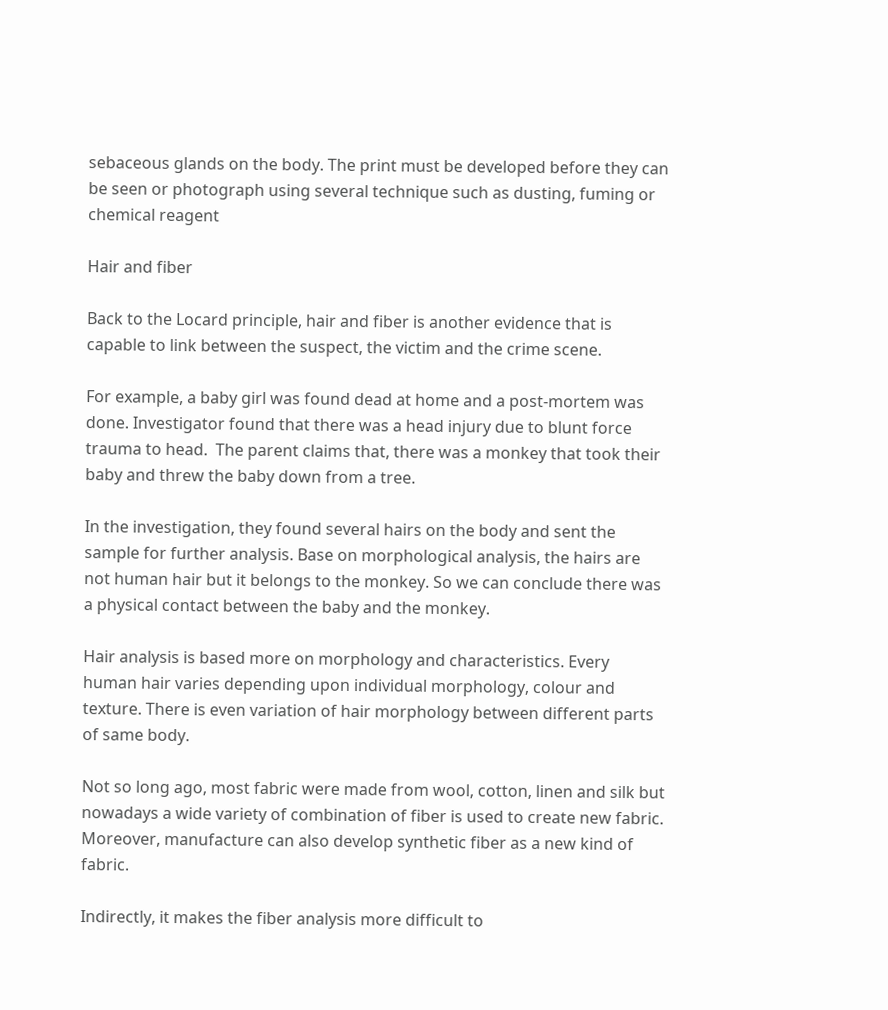sebaceous glands on the body. The print must be developed before they can be seen or photograph using several technique such as dusting, fuming or chemical reagent

Hair and fiber

Back to the Locard principle, hair and fiber is another evidence that is capable to link between the suspect, the victim and the crime scene.

For example, a baby girl was found dead at home and a post-mortem was done. Investigator found that there was a head injury due to blunt force trauma to head.  The parent claims that, there was a monkey that took their baby and threw the baby down from a tree.

In the investigation, they found several hairs on the body and sent the sample for further analysis. Base on morphological analysis, the hairs are not human hair but it belongs to the monkey. So we can conclude there was a physical contact between the baby and the monkey.

Hair analysis is based more on morphology and characteristics. Every human hair varies depending upon individual morphology, colour and texture. There is even variation of hair morphology between different parts of same body.

Not so long ago, most fabric were made from wool, cotton, linen and silk but nowadays a wide variety of combination of fiber is used to create new fabric. Moreover, manufacture can also develop synthetic fiber as a new kind of fabric.

Indirectly, it makes the fiber analysis more difficult to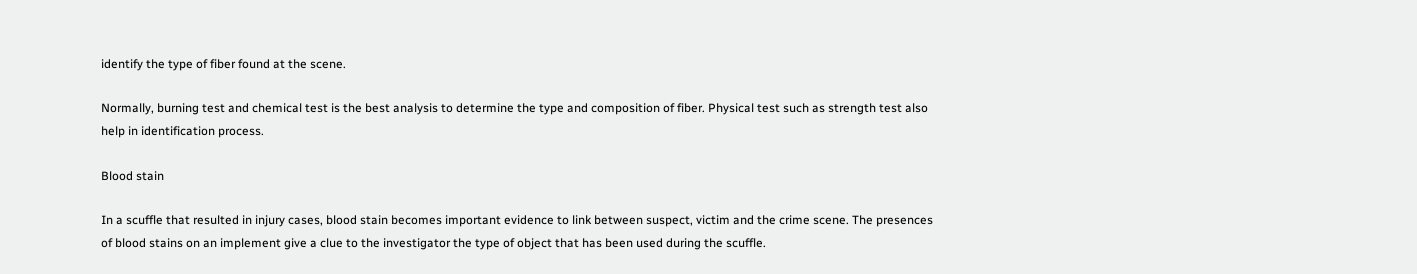identify the type of fiber found at the scene.

Normally, burning test and chemical test is the best analysis to determine the type and composition of fiber. Physical test such as strength test also help in identification process.

Blood stain

In a scuffle that resulted in injury cases, blood stain becomes important evidence to link between suspect, victim and the crime scene. The presences of blood stains on an implement give a clue to the investigator the type of object that has been used during the scuffle.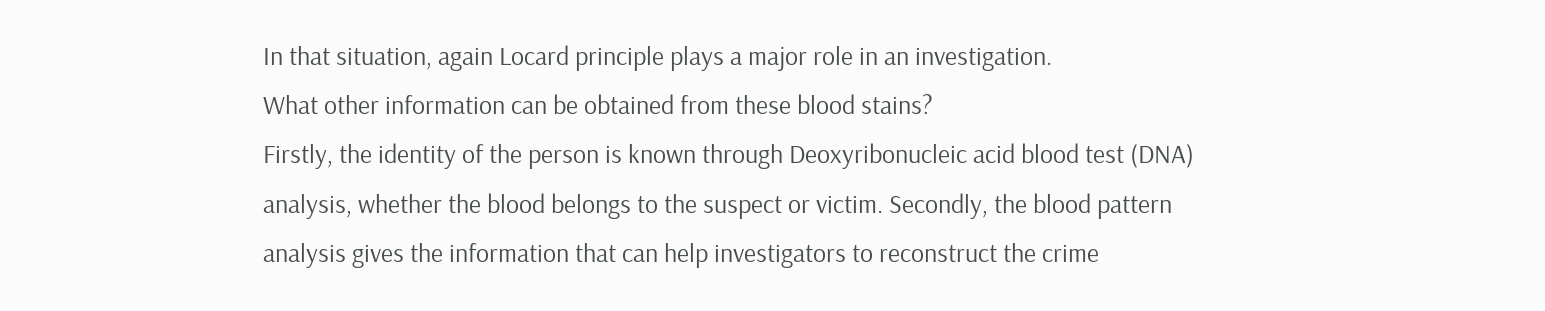In that situation, again Locard principle plays a major role in an investigation.
What other information can be obtained from these blood stains?
Firstly, the identity of the person is known through Deoxyribonucleic acid blood test (DNA) analysis, whether the blood belongs to the suspect or victim. Secondly, the blood pattern analysis gives the information that can help investigators to reconstruct the crime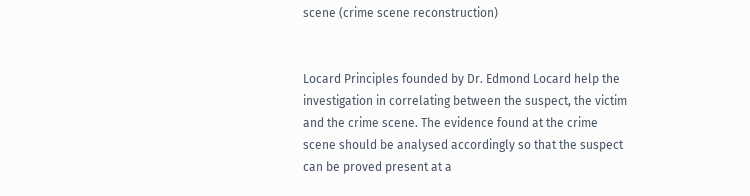scene (crime scene reconstruction)


Locard Principles founded by Dr. Edmond Locard help the investigation in correlating between the suspect, the victim and the crime scene. The evidence found at the crime scene should be analysed accordingly so that the suspect can be proved present at a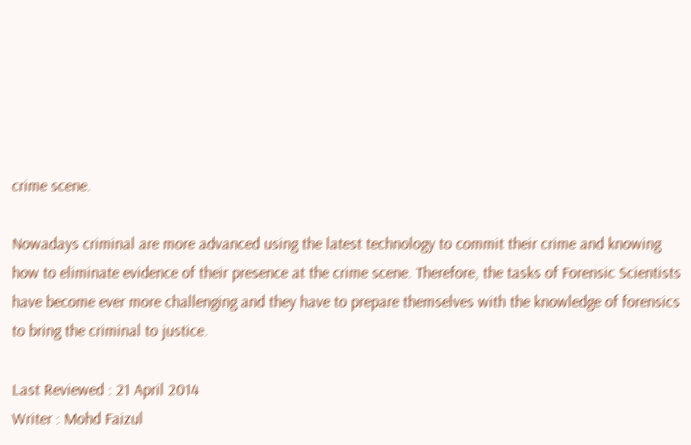crime scene.

Nowadays criminal are more advanced using the latest technology to commit their crime and knowing how to eliminate evidence of their presence at the crime scene. Therefore, the tasks of Forensic Scientists have become ever more challenging and they have to prepare themselves with the knowledge of forensics to bring the criminal to justice.

Last Reviewed : 21 April 2014
Writer : Mohd Faizul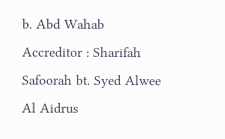b. Abd Wahab
Accreditor : Sharifah Safoorah bt. Syed Alwee Al Aidrus